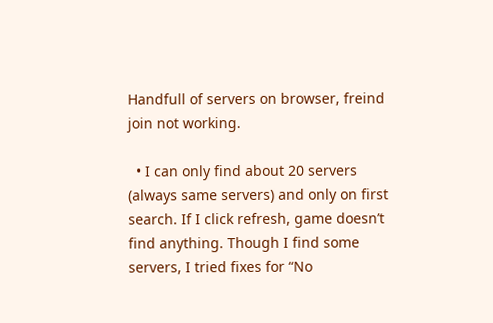Handfull of servers on browser, freind join not working.

  • I can only find about 20 servers (always same servers) and only on first search. If I click refresh, game doesn’t find anything. Though I find some servers, I tried fixes for “No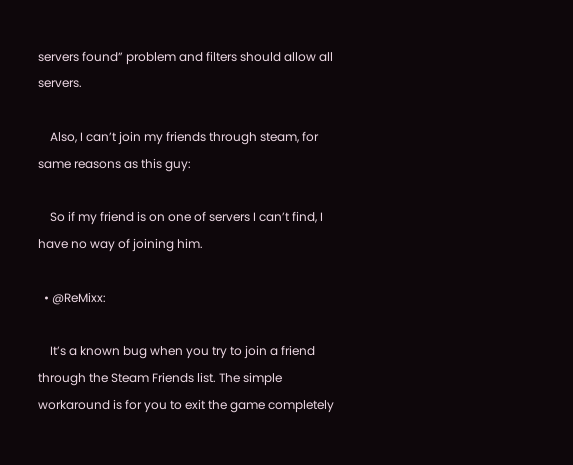servers found” problem and filters should allow all servers.

    Also, I can’t join my friends through steam, for same reasons as this guy:

    So if my friend is on one of servers I can’t find, I have no way of joining him.

  • @ReMixx:

    It’s a known bug when you try to join a friend through the Steam Friends list. The simple workaround is for you to exit the game completely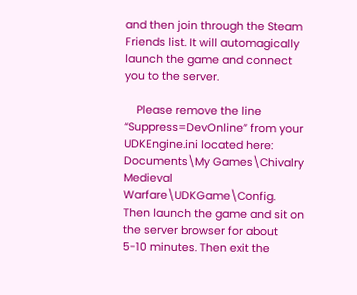and then join through the Steam Friends list. It will automagically launch the game and connect you to the server.

    Please remove the line “Suppress=DevOnline” from your UDKEngine.ini located here: Documents\My Games\Chivalry Medieval Warfare\UDKGame\Config. Then launch the game and sit on the server browser for about 5-10 minutes. Then exit the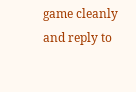game cleanly and reply to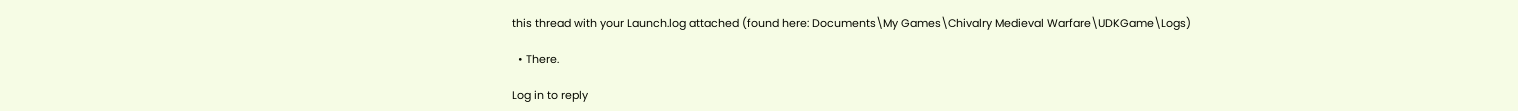this thread with your Launch.log attached (found here: Documents\My Games\Chivalry Medieval Warfare\UDKGame\Logs)

  • There.

Log in to reply